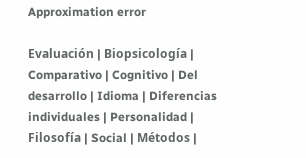Approximation error

Evaluación | Biopsicología | Comparativo | Cognitivo | Del desarrollo | Idioma | Diferencias individuales | Personalidad | Filosofía | Social | Métodos |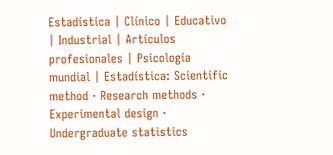Estadística | Clínico | Educativo | Industrial | Artículos profesionales | Psicología mundial | Estadística: Scientific method · Research methods · Experimental design · Undergraduate statistics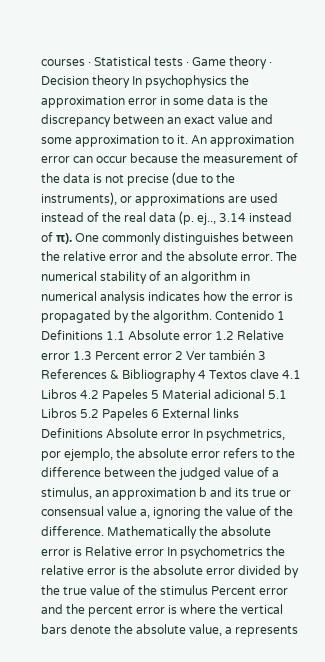courses · Statistical tests · Game theory · Decision theory In psychophysics the approximation error in some data is the discrepancy between an exact value and some approximation to it. An approximation error can occur because the measurement of the data is not precise (due to the instruments), or approximations are used instead of the real data (p. ej.., 3.14 instead of π). One commonly distinguishes between the relative error and the absolute error. The numerical stability of an algorithm in numerical analysis indicates how the error is propagated by the algorithm. Contenido 1 Definitions 1.1 Absolute error 1.2 Relative error 1.3 Percent error 2 Ver también 3 References & Bibliography 4 Textos clave 4.1 Libros 4.2 Papeles 5 Material adicional 5.1 Libros 5.2 Papeles 6 External links Definitions Absolute error In psychmetrics, por ejemplo, the absolute error refers to the difference between the judged value of a stimulus, an approximation b and its true or consensual value a, ignoring the value of the difference. Mathematically the absolute error is Relative error In psychometrics the relative error is the absolute error divided by the true value of the stimulus Percent error and the percent error is where the vertical bars denote the absolute value, a represents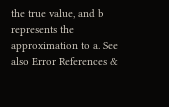the true value, and b represents the approximation to a. See also Error References &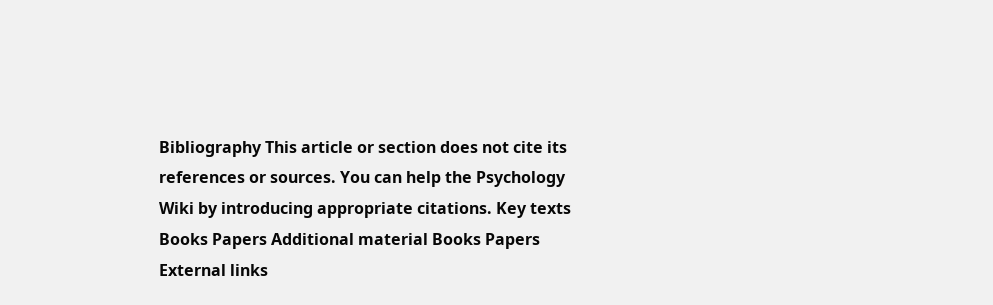Bibliography This article or section does not cite its references or sources. You can help the Psychology Wiki by introducing appropriate citations. Key texts Books Papers Additional material Books Papers External links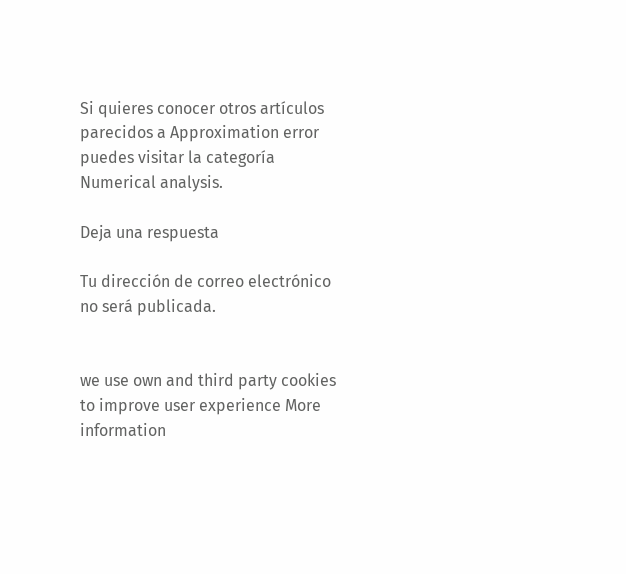Si quieres conocer otros artículos parecidos a Approximation error puedes visitar la categoría Numerical analysis.

Deja una respuesta

Tu dirección de correo electrónico no será publicada.


we use own and third party cookies to improve user experience More information